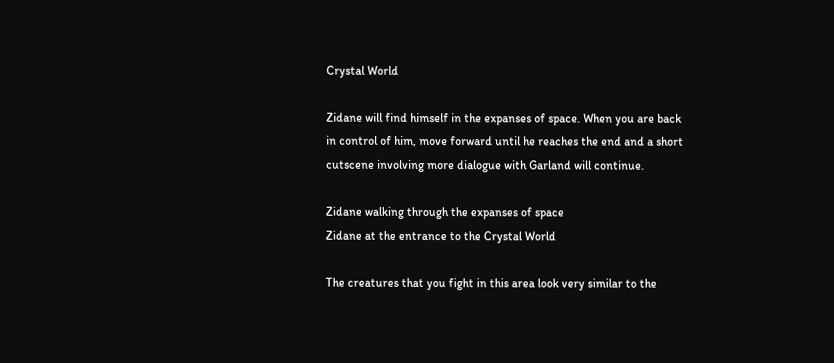Crystal World

Zidane will find himself in the expanses of space. When you are back in control of him, move forward until he reaches the end and a short cutscene involving more dialogue with Garland will continue.

Zidane walking through the expanses of space
Zidane at the entrance to the Crystal World

The creatures that you fight in this area look very similar to the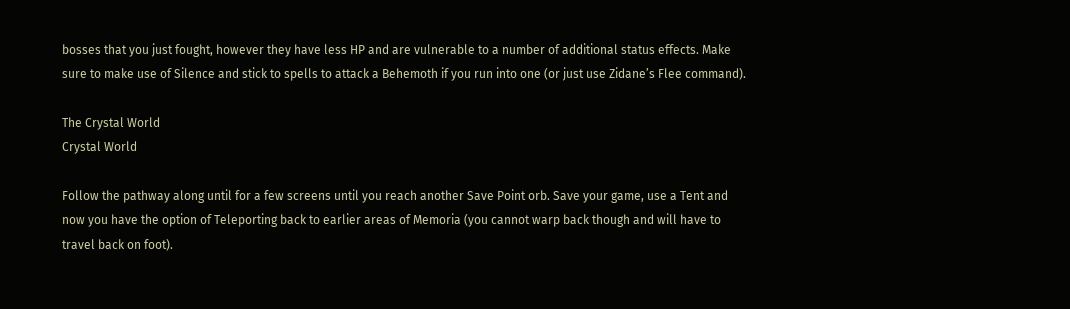bosses that you just fought, however they have less HP and are vulnerable to a number of additional status effects. Make sure to make use of Silence and stick to spells to attack a Behemoth if you run into one (or just use Zidane’s Flee command).

The Crystal World
Crystal World

Follow the pathway along until for a few screens until you reach another Save Point orb. Save your game, use a Tent and now you have the option of Teleporting back to earlier areas of Memoria (you cannot warp back though and will have to travel back on foot).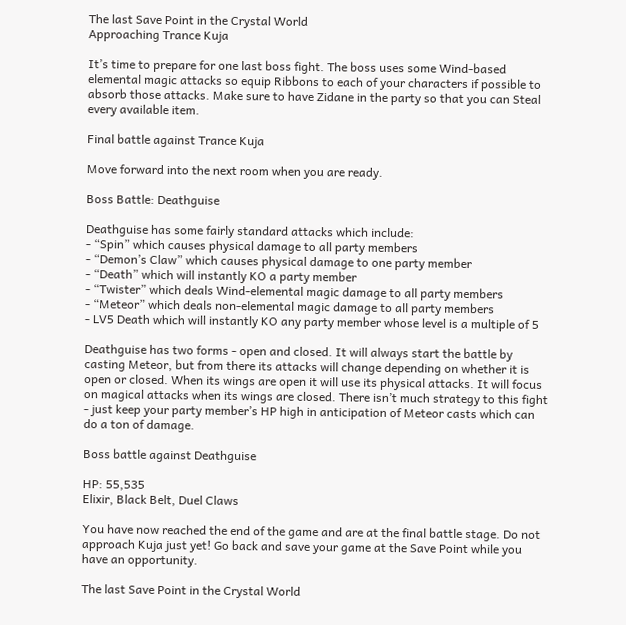The last Save Point in the Crystal World
Approaching Trance Kuja

It’s time to prepare for one last boss fight. The boss uses some Wind-based elemental magic attacks so equip Ribbons to each of your characters if possible to absorb those attacks. Make sure to have Zidane in the party so that you can Steal every available item.

Final battle against Trance Kuja

Move forward into the next room when you are ready.

Boss Battle: Deathguise

Deathguise has some fairly standard attacks which include:
- “Spin” which causes physical damage to all party members
- “Demon’s Claw” which causes physical damage to one party member
- “Death” which will instantly KO a party member
- “Twister” which deals Wind-elemental magic damage to all party members
- “Meteor” which deals non-elemental magic damage to all party members
- LV5 Death which will instantly KO any party member whose level is a multiple of 5

Deathguise has two forms - open and closed. It will always start the battle by casting Meteor, but from there its attacks will change depending on whether it is open or closed. When its wings are open it will use its physical attacks. It will focus on magical attacks when its wings are closed. There isn’t much strategy to this fight - just keep your party member’s HP high in anticipation of Meteor casts which can do a ton of damage.

Boss battle against Deathguise

HP: 55,535
Elixir, Black Belt, Duel Claws

You have now reached the end of the game and are at the final battle stage. Do not approach Kuja just yet! Go back and save your game at the Save Point while you have an opportunity.

The last Save Point in the Crystal World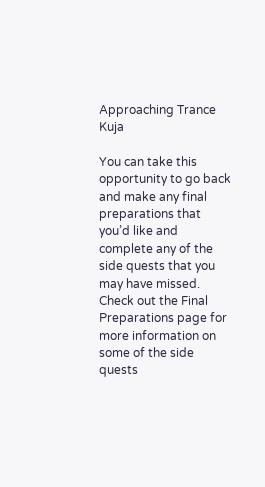Approaching Trance Kuja

You can take this opportunity to go back and make any final preparations that you’d like and complete any of the side quests that you may have missed. Check out the Final Preparations page for more information on some of the side quests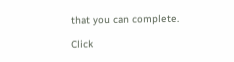that you can complete.

Click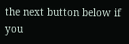the next button below if you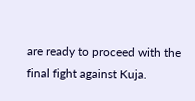are ready to proceed with the final fight against Kuja.